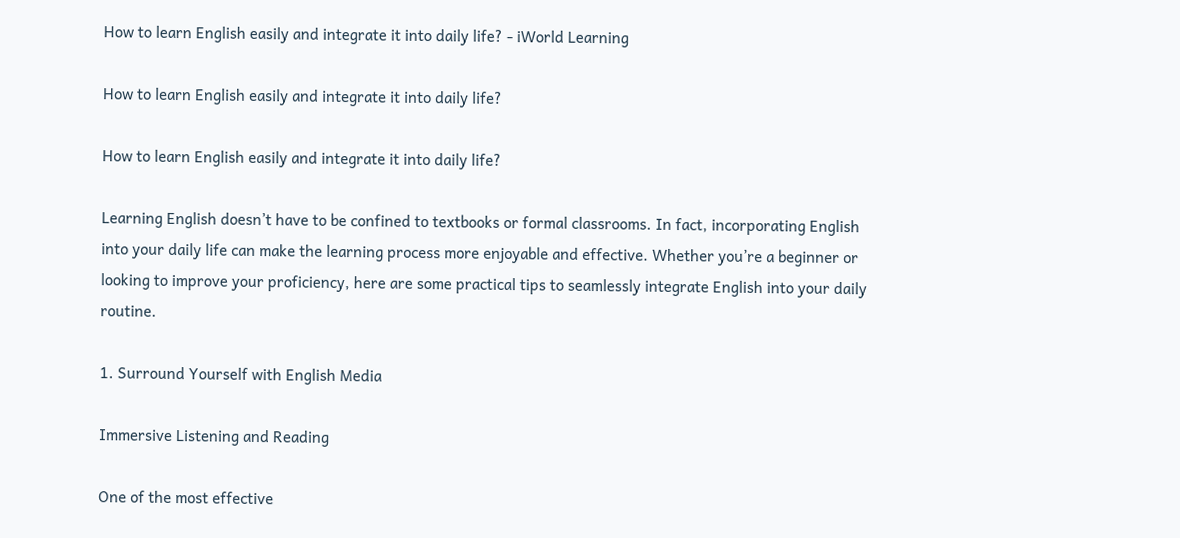How to learn English easily and integrate it into daily life? - iWorld Learning

How to learn English easily and integrate it into daily life?

How to learn English easily and integrate it into daily life?

Learning English doesn’t have to be confined to textbooks or formal classrooms. In fact, incorporating English into your daily life can make the learning process more enjoyable and effective. Whether you’re a beginner or looking to improve your proficiency, here are some practical tips to seamlessly integrate English into your daily routine.

1. Surround Yourself with English Media

Immersive Listening and Reading

One of the most effective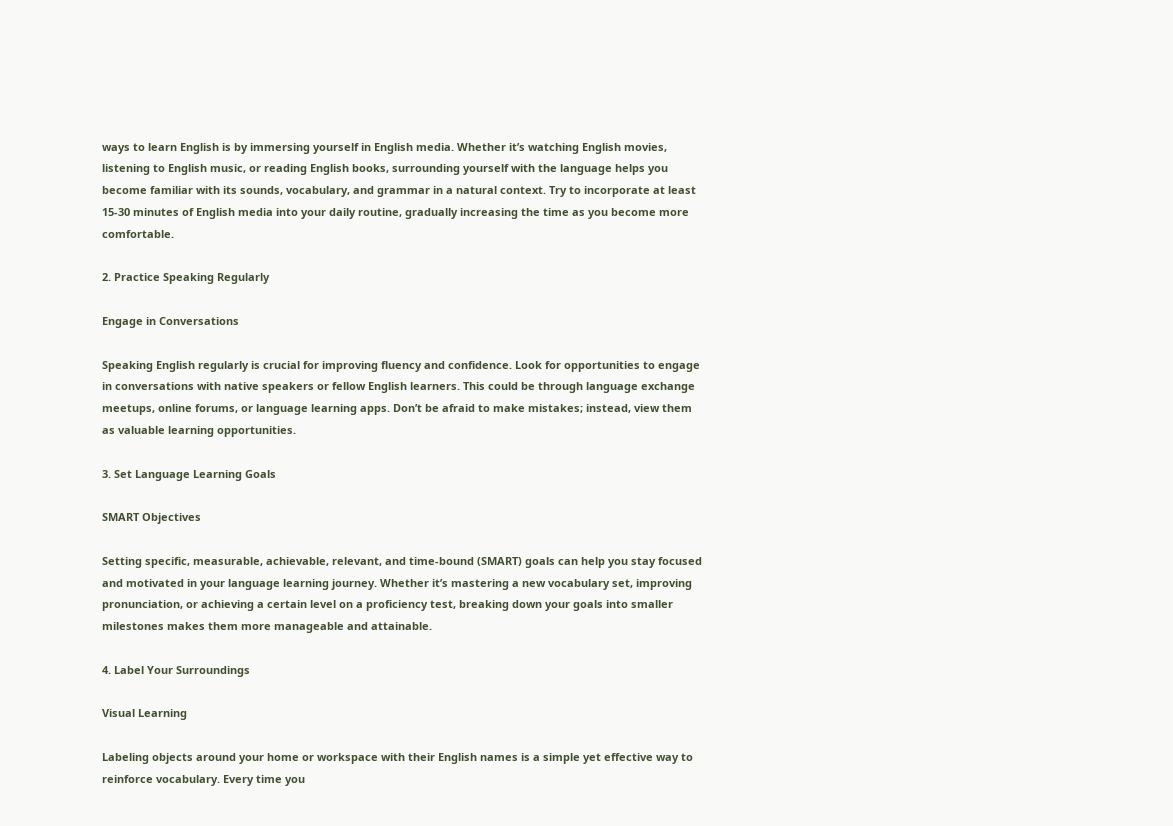ways to learn English is by immersing yourself in English media. Whether it’s watching English movies, listening to English music, or reading English books, surrounding yourself with the language helps you become familiar with its sounds, vocabulary, and grammar in a natural context. Try to incorporate at least 15-30 minutes of English media into your daily routine, gradually increasing the time as you become more comfortable.

2. Practice Speaking Regularly

Engage in Conversations

Speaking English regularly is crucial for improving fluency and confidence. Look for opportunities to engage in conversations with native speakers or fellow English learners. This could be through language exchange meetups, online forums, or language learning apps. Don’t be afraid to make mistakes; instead, view them as valuable learning opportunities.

3. Set Language Learning Goals

SMART Objectives

Setting specific, measurable, achievable, relevant, and time-bound (SMART) goals can help you stay focused and motivated in your language learning journey. Whether it’s mastering a new vocabulary set, improving pronunciation, or achieving a certain level on a proficiency test, breaking down your goals into smaller milestones makes them more manageable and attainable.

4. Label Your Surroundings

Visual Learning

Labeling objects around your home or workspace with their English names is a simple yet effective way to reinforce vocabulary. Every time you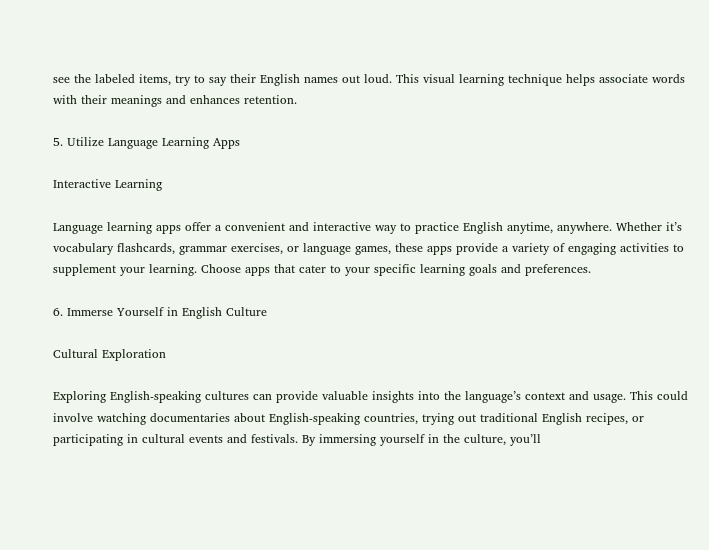see the labeled items, try to say their English names out loud. This visual learning technique helps associate words with their meanings and enhances retention.

5. Utilize Language Learning Apps

Interactive Learning

Language learning apps offer a convenient and interactive way to practice English anytime, anywhere. Whether it’s vocabulary flashcards, grammar exercises, or language games, these apps provide a variety of engaging activities to supplement your learning. Choose apps that cater to your specific learning goals and preferences.

6. Immerse Yourself in English Culture

Cultural Exploration

Exploring English-speaking cultures can provide valuable insights into the language’s context and usage. This could involve watching documentaries about English-speaking countries, trying out traditional English recipes, or participating in cultural events and festivals. By immersing yourself in the culture, you’ll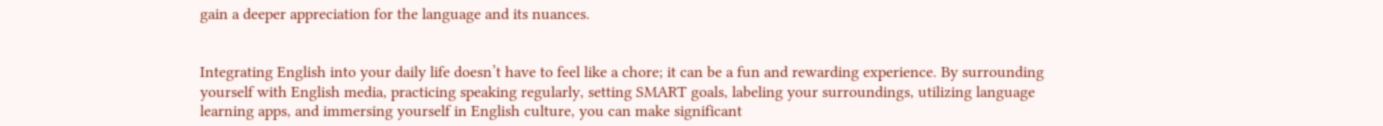gain a deeper appreciation for the language and its nuances.


Integrating English into your daily life doesn’t have to feel like a chore; it can be a fun and rewarding experience. By surrounding yourself with English media, practicing speaking regularly, setting SMART goals, labeling your surroundings, utilizing language learning apps, and immersing yourself in English culture, you can make significant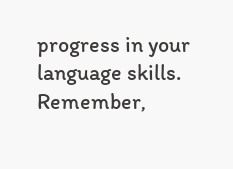progress in your language skills. Remember,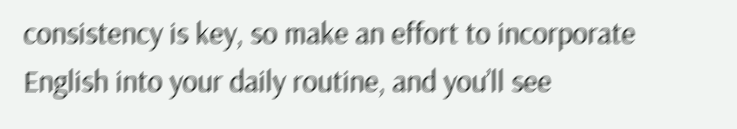consistency is key, so make an effort to incorporate English into your daily routine, and you’ll see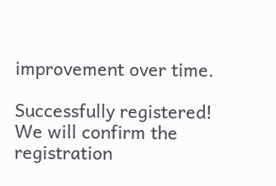improvement over time.

Successfully registered!
We will confirm the registration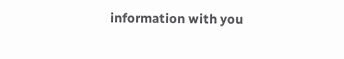information with you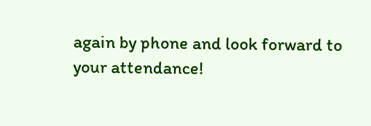again by phone and look forward to your attendance!